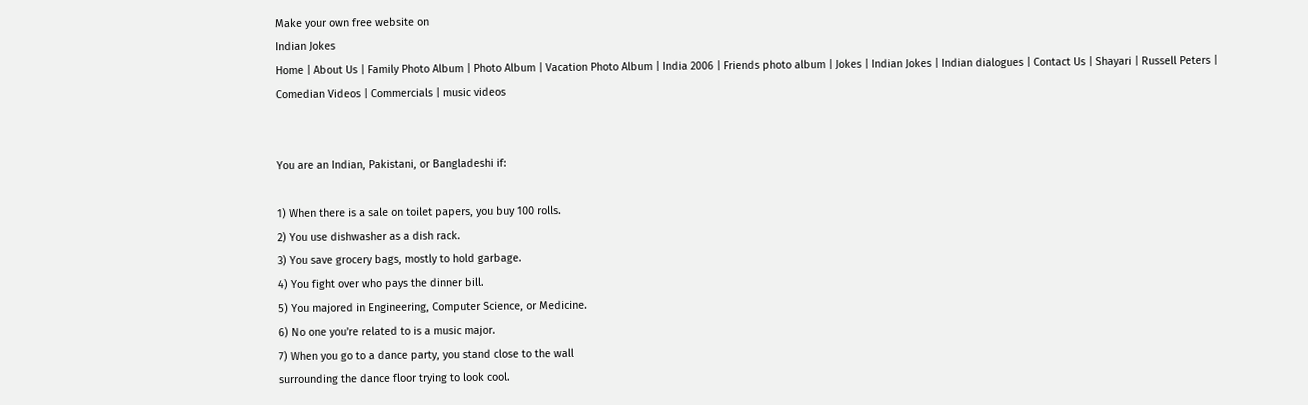Make your own free website on
Indian Jokes
Home | About Us | Family Photo Album | Photo Album | Vacation Photo Album | India 2006 | Friends photo album | Jokes | Indian Jokes | Indian dialogues | Contact Us | Shayari | Russell Peters | Comedian Videos | Commercials | music videos


You are an Indian, Pakistani, or Bangladeshi if:

1) When there is a sale on toilet papers, you buy 100 rolls.
2) You use dishwasher as a dish rack.
3) You save grocery bags, mostly to hold garbage.
4) You fight over who pays the dinner bill.
5) You majored in Engineering, Computer Science, or Medicine.
6) No one you're related to is a music major.
7) When you go to a dance party, you stand close to the wall
surrounding the dance floor trying to look cool.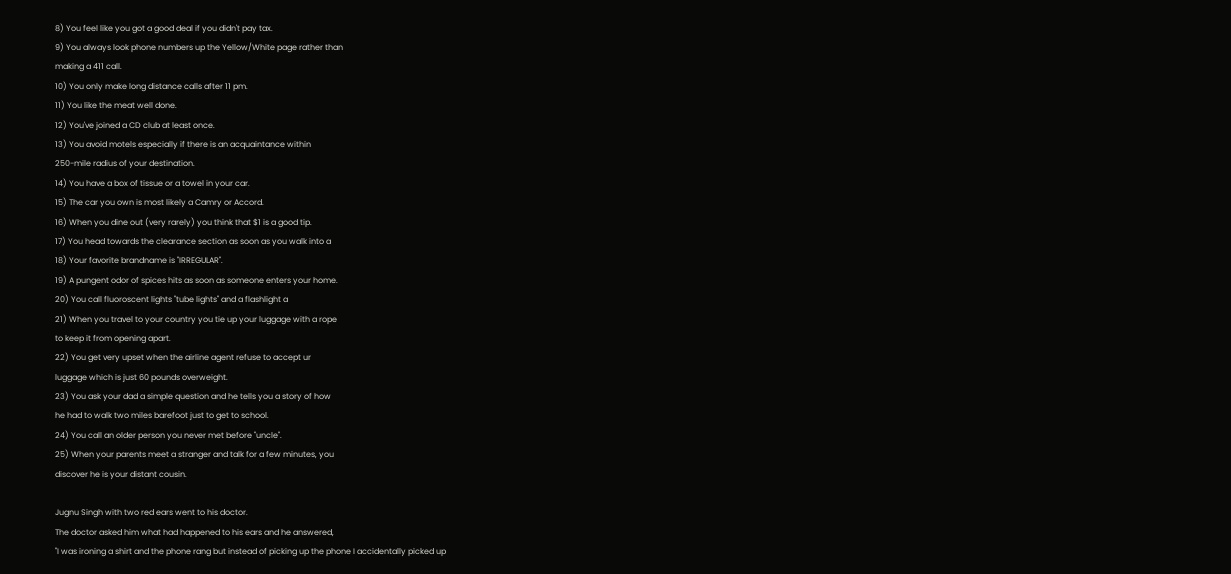8) You feel like you got a good deal if you didn't pay tax.
9) You always look phone numbers up the Yellow/White page rather than
making a 411 call.
10) You only make long distance calls after 11 pm.
11) You like the meat well done.
12) You've joined a CD club at least once.
13) You avoid motels especially if there is an acquaintance within
250-mile radius of your destination.
14) You have a box of tissue or a towel in your car.
15) The car you own is most likely a Camry or Accord.
16) When you dine out (very rarely) you think that $1 is a good tip.
17) You head towards the clearance section as soon as you walk into a
18) Your favorite brandname is "IRREGULAR".
19) A pungent odor of spices hits as soon as someone enters your home.
20) You call fluoroscent lights "tube lights" and a flashlight a
21) When you travel to your country you tie up your luggage with a rope
to keep it from opening apart.
22) You get very upset when the airline agent refuse to accept ur
luggage which is just 60 pounds overweight.
23) You ask your dad a simple question and he tells you a story of how
he had to walk two miles barefoot just to get to school.
24) You call an older person you never met before "uncle".
25) When your parents meet a stranger and talk for a few minutes, you
discover he is your distant cousin.

Jugnu Singh with two red ears went to his doctor.
The doctor asked him what had happened to his ears and he answered,
"I was ironing a shirt and the phone rang but instead of picking up the phone I accidentally picked up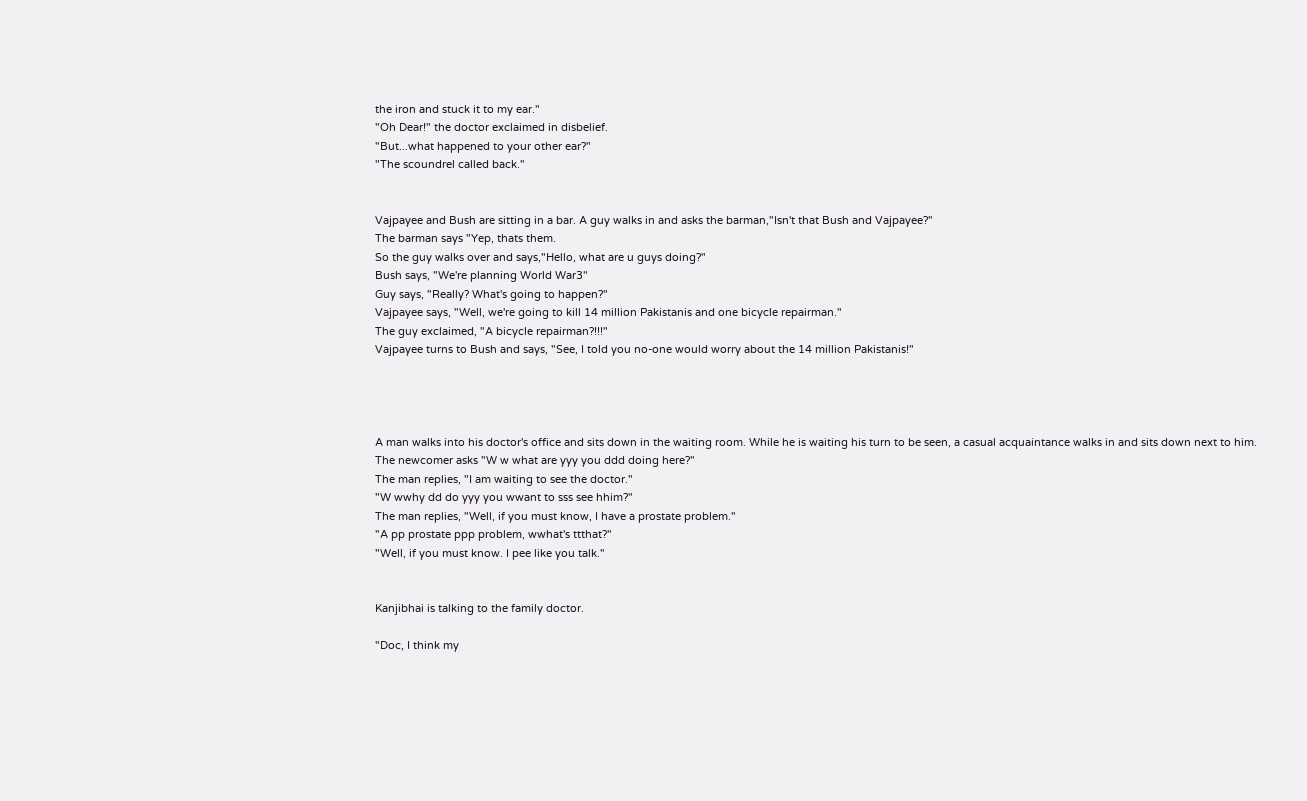the iron and stuck it to my ear."
"Oh Dear!" the doctor exclaimed in disbelief.
"But...what happened to your other ear?"
"The scoundrel called back."


Vajpayee and Bush are sitting in a bar. A guy walks in and asks the barman,"Isn't that Bush and Vajpayee?"
The barman says "Yep, thats them.
So the guy walks over and says,"Hello, what are u guys doing?"
Bush says, "We're planning World War3"
Guy says, "Really? What's going to happen?"
Vajpayee says, "Well, we're going to kill 14 million Pakistanis and one bicycle repairman."
The guy exclaimed, "A bicycle repairman?!!!"
Vajpayee turns to Bush and says, "See, I told you no-one would worry about the 14 million Pakistanis!"




A man walks into his doctor's office and sits down in the waiting room. While he is waiting his turn to be seen, a casual acquaintance walks in and sits down next to him.
The newcomer asks "W w what are yyy you ddd doing here?"
The man replies, "I am waiting to see the doctor."
"W wwhy dd do yyy you wwant to sss see hhim?"
The man replies, "Well, if you must know, I have a prostate problem."
"A pp prostate ppp problem, wwhat's ttthat?"
"Well, if you must know. I pee like you talk."


Kanjibhai is talking to the family doctor.

"Doc, I think my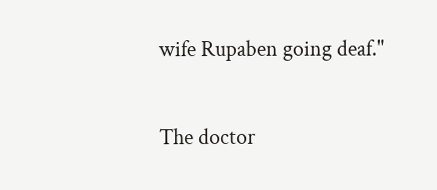wife Rupaben going deaf."

The doctor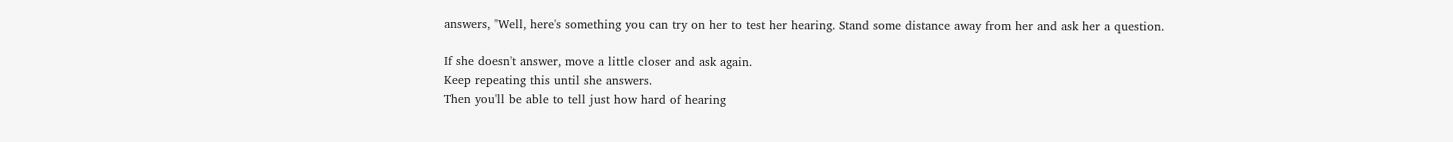answers, "Well, here's something you can try on her to test her hearing. Stand some distance away from her and ask her a question.

If she doesn't answer, move a little closer and ask again.
Keep repeating this until she answers.
Then you'll be able to tell just how hard of hearing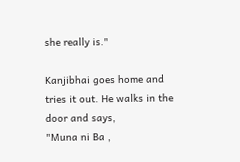she really is."

Kanjibhai goes home and tries it out. He walks in the door and says,
"Muna ni Ba ,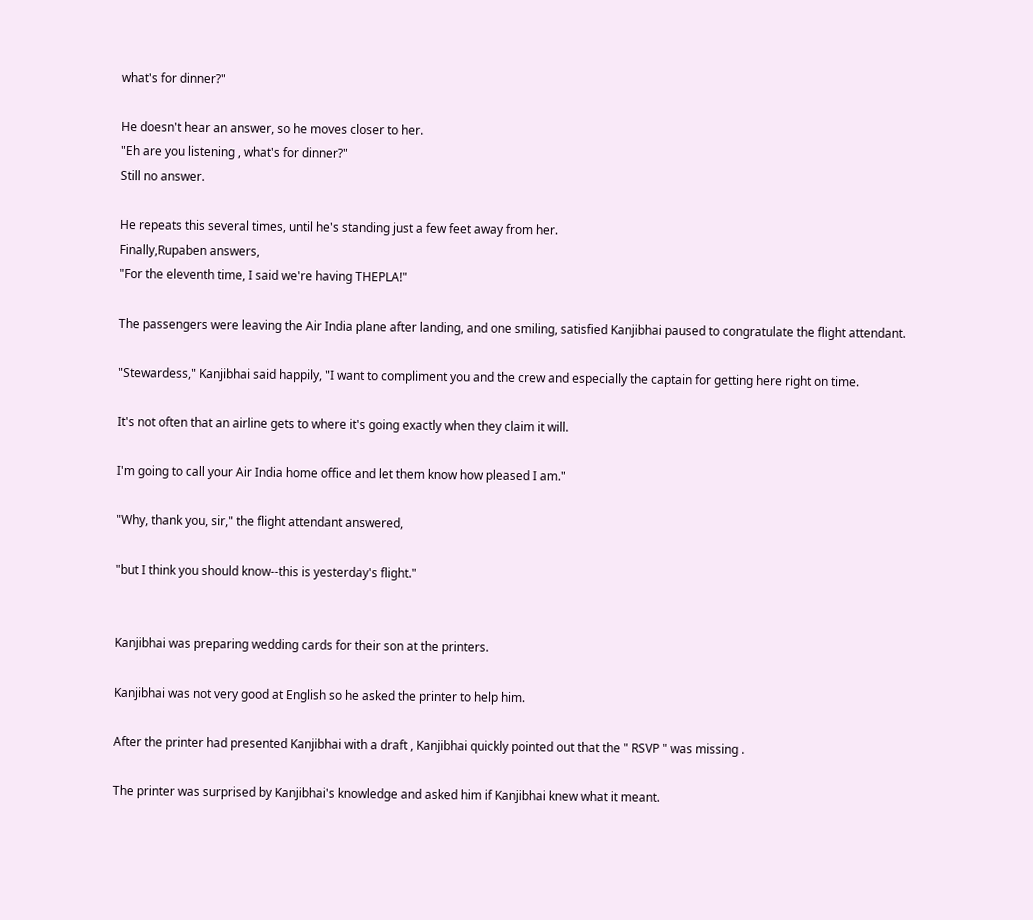what's for dinner?"

He doesn't hear an answer, so he moves closer to her.
"Eh are you listening , what's for dinner?"
Still no answer.

He repeats this several times, until he's standing just a few feet away from her.
Finally,Rupaben answers,
"For the eleventh time, I said we're having THEPLA!"

The passengers were leaving the Air India plane after landing, and one smiling, satisfied Kanjibhai paused to congratulate the flight attendant.

"Stewardess," Kanjibhai said happily, "I want to compliment you and the crew and especially the captain for getting here right on time.

It's not often that an airline gets to where it's going exactly when they claim it will.

I'm going to call your Air India home office and let them know how pleased I am."

"Why, thank you, sir," the flight attendant answered,

"but I think you should know--this is yesterday's flight."


Kanjibhai was preparing wedding cards for their son at the printers.

Kanjibhai was not very good at English so he asked the printer to help him.

After the printer had presented Kanjibhai with a draft , Kanjibhai quickly pointed out that the " RSVP " was missing .

The printer was surprised by Kanjibhai's knowledge and asked him if Kanjibhai knew what it meant.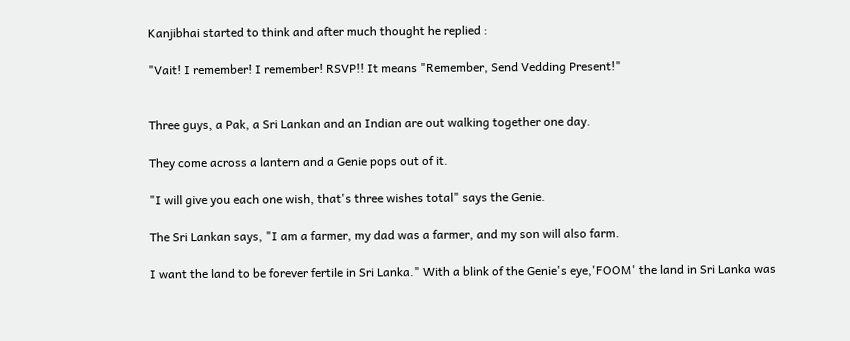Kanjibhai started to think and after much thought he replied :

"Vait! I remember! I remember! RSVP!! It means "Remember, Send Vedding Present!"


Three guys, a Pak, a Sri Lankan and an Indian are out walking together one day.

They come across a lantern and a Genie pops out of it.

"I will give you each one wish, that's three wishes total" says the Genie.

The Sri Lankan says, "I am a farmer, my dad was a farmer, and my son will also farm.

I want the land to be forever fertile in Sri Lanka." With a blink of the Genie's eye,'FOOM' the land in Sri Lanka was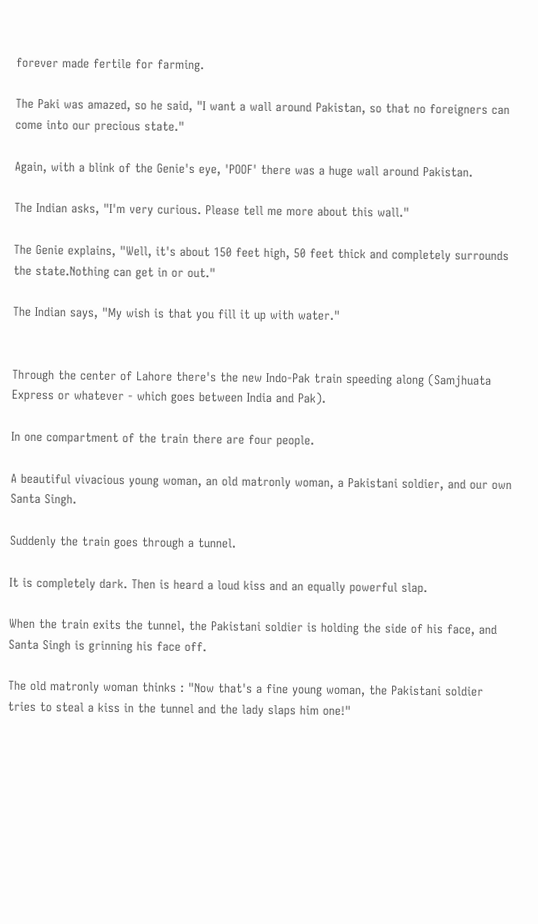forever made fertile for farming.

The Paki was amazed, so he said, "I want a wall around Pakistan, so that no foreigners can come into our precious state."

Again, with a blink of the Genie's eye, 'POOF' there was a huge wall around Pakistan.

The Indian asks, "I'm very curious. Please tell me more about this wall."

The Genie explains, "Well, it's about 150 feet high, 50 feet thick and completely surrounds the state.Nothing can get in or out."

The Indian says, "My wish is that you fill it up with water."


Through the center of Lahore there's the new Indo-Pak train speeding along (Samjhuata Express or whatever - which goes between India and Pak).

In one compartment of the train there are four people.

A beautiful vivacious young woman, an old matronly woman, a Pakistani soldier, and our own Santa Singh.

Suddenly the train goes through a tunnel.

It is completely dark. Then is heard a loud kiss and an equally powerful slap.

When the train exits the tunnel, the Pakistani soldier is holding the side of his face, and Santa Singh is grinning his face off.

The old matronly woman thinks : "Now that's a fine young woman, the Pakistani soldier tries to steal a kiss in the tunnel and the lady slaps him one!"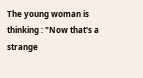The young woman is thinking : "Now that's a strange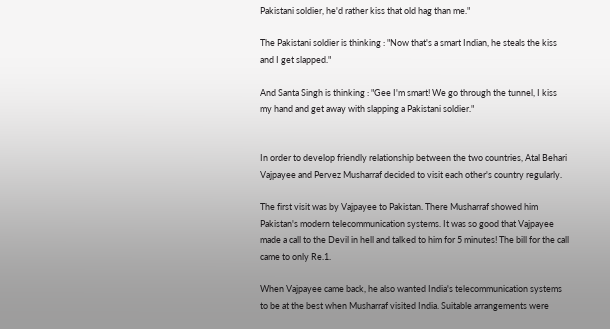Pakistani soldier, he'd rather kiss that old hag than me."

The Pakistani soldier is thinking : "Now that's a smart Indian, he steals the kiss and I get slapped."

And Santa Singh is thinking : "Gee I'm smart! We go through the tunnel, I kiss my hand and get away with slapping a Pakistani soldier."


In order to develop friendly relationship between the two countries, Atal Behari Vajpayee and Pervez Musharraf decided to visit each other's country regularly.

The first visit was by Vajpayee to Pakistan. There Musharraf showed him Pakistan's modern telecommunication systems. It was so good that Vajpayee made a call to the Devil in hell and talked to him for 5 minutes! The bill for the call came to only Re.1.

When Vajpayee came back, he also wanted India's telecommunication systems to be at the best when Musharraf visited India. Suitable arrangements were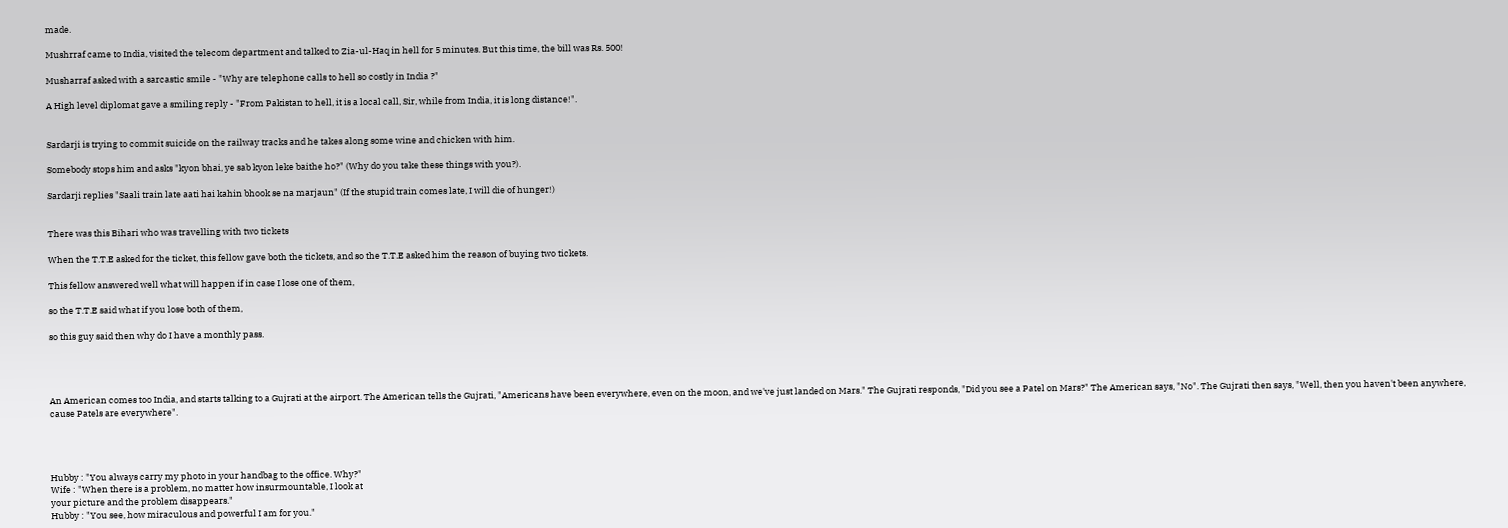made.

Mushrraf came to India, visited the telecom department and talked to Zia-ul-Haq in hell for 5 minutes. But this time, the bill was Rs. 500!

Musharraf asked with a sarcastic smile - "Why are telephone calls to hell so costly in India ?"

A High level diplomat gave a smiling reply - "From Pakistan to hell, it is a local call, Sir, while from India, it is long distance!".


Sardarji is trying to commit suicide on the railway tracks and he takes along some wine and chicken with him.

Somebody stops him and asks "kyon bhai, ye sab kyon leke baithe ho?" (Why do you take these things with you?).

Sardarji replies "Saali train late aati hai kahin bhook se na marjaun" (If the stupid train comes late, I will die of hunger!)


There was this Bihari who was travelling with two tickets

When the T.T.E asked for the ticket, this fellow gave both the tickets, and so the T.T.E asked him the reason of buying two tickets.

This fellow answered well what will happen if in case I lose one of them,

so the T.T.E said what if you lose both of them,

so this guy said then why do I have a monthly pass.




An American comes too India, and starts talking to a Gujrati at the airport. The American tells the Gujrati, "Americans have been everywhere, even on the moon, and we've just landed on Mars." The Gujrati responds, "Did you see a Patel on Mars?" The American says, "No". The Gujrati then says, "Well, then you haven't been anywhere, cause Patels are everywhere".




Hubby : "You always carry my photo in your handbag to the office. Why?"
Wife : "When there is a problem, no matter how insurmountable, I look at
your picture and the problem disappears."
Hubby : "You see, how miraculous and powerful I am for you."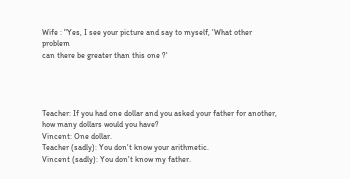Wife : "Yes, I see your picture and say to myself, 'What other problem
can there be greater than this one ?'




Teacher: If you had one dollar and you asked your father for another, how many dollars would you have?
Vincent: One dollar.
Teacher (sadly): You don't know your arithmetic.
Vincent (sadly): You don't know my father.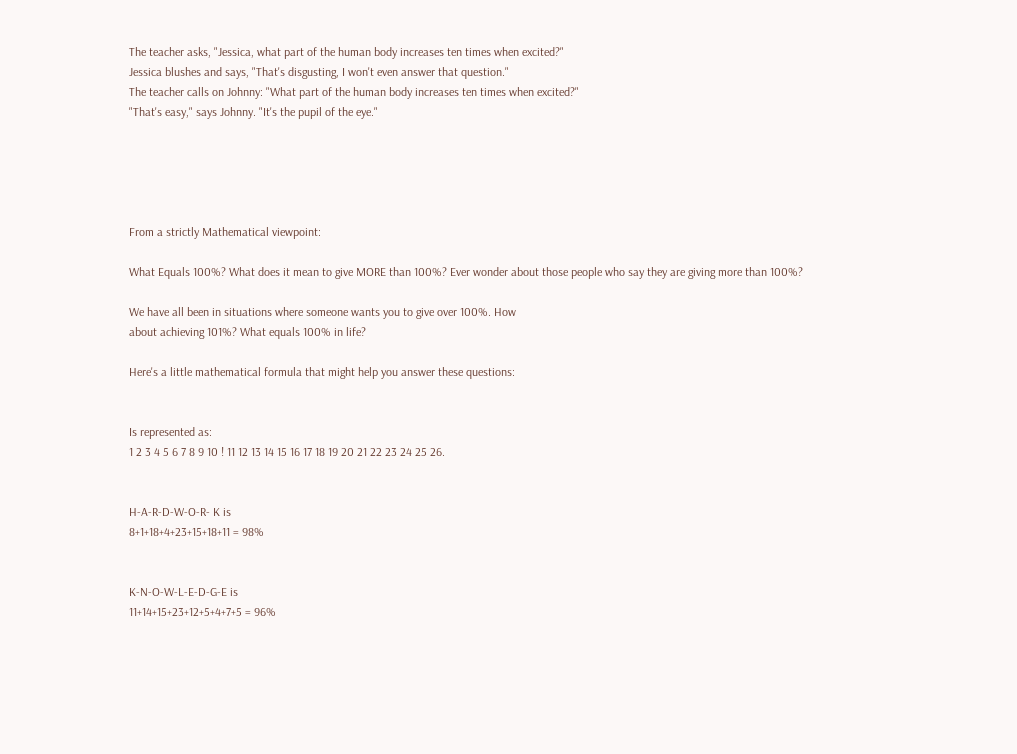The teacher asks, "Jessica, what part of the human body increases ten times when excited?"
Jessica blushes and says, "That's disgusting, I won't even answer that question."
The teacher calls on Johnny: "What part of the human body increases ten times when excited?"
"That's easy," says Johnny. "It's the pupil of the eye."





From a strictly Mathematical viewpoint:

What Equals 100%? What does it mean to give MORE than 100%? Ever wonder about those people who say they are giving more than 100%?

We have all been in situations where someone wants you to give over 100%. How
about achieving 101%? What equals 100% in life?

Here's a little mathematical formula that might help you answer these questions:


Is represented as:
1 2 3 4 5 6 7 8 9 10 ! 11 12 13 14 15 16 17 18 19 20 21 22 23 24 25 26.


H-A-R-D-W-O-R- K is
8+1+18+4+23+15+18+11 = 98%


K-N-O-W-L-E-D-G-E is
11+14+15+23+12+5+4+7+5 = 96%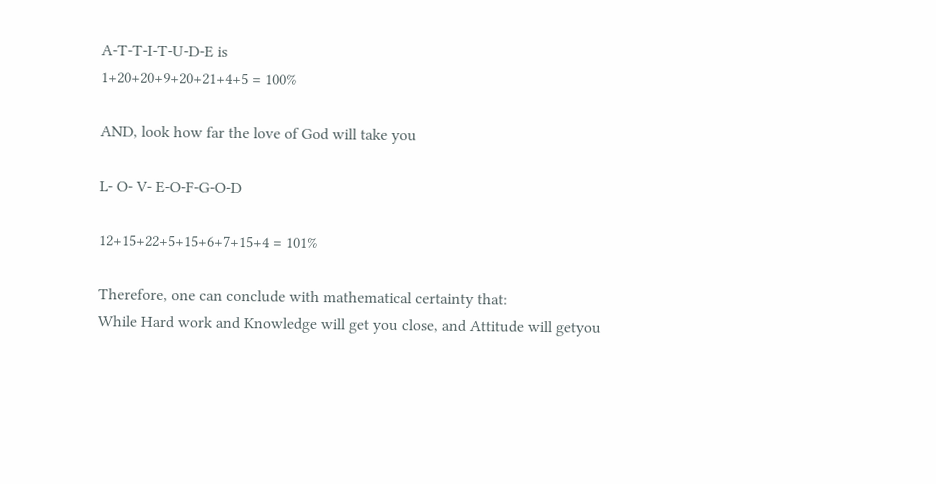A-T-T-I-T-U-D-E is
1+20+20+9+20+21+4+5 = 100%

AND, look how far the love of God will take you

L- O- V- E-O-F-G-O-D

12+15+22+5+15+6+7+15+4 = 101%

Therefore, one can conclude with mathematical certainty that:
While Hard work and Knowledge will get you close, and Attitude will getyou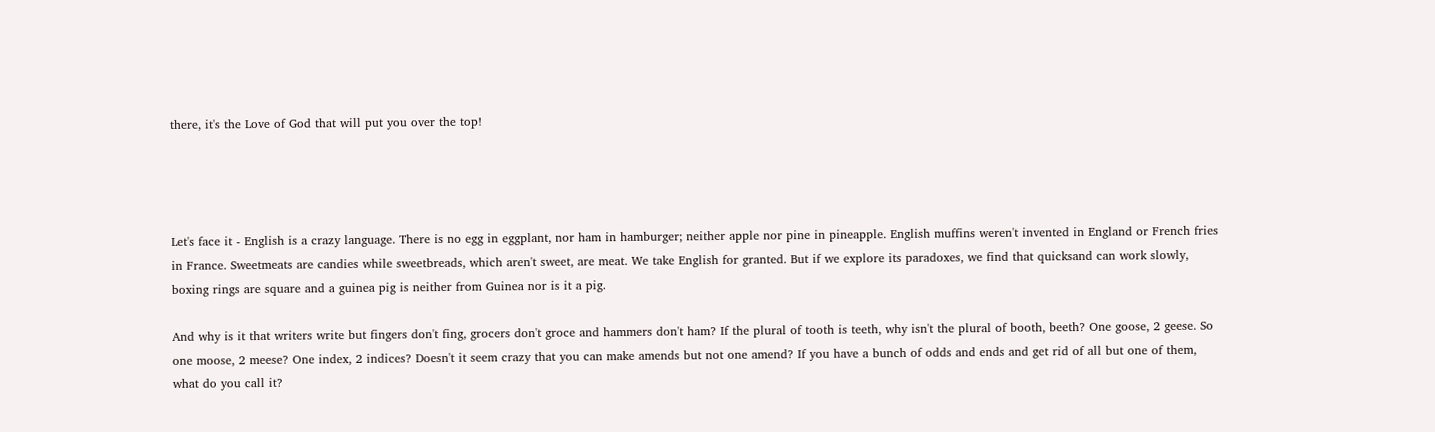there, it's the Love of God that will put you over the top!




Let's face it - English is a crazy language. There is no egg in eggplant, nor ham in hamburger; neither apple nor pine in pineapple. English muffins weren't invented in England or French fries in France. Sweetmeats are candies while sweetbreads, which aren't sweet, are meat. We take English for granted. But if we explore its paradoxes, we find that quicksand can work slowly, boxing rings are square and a guinea pig is neither from Guinea nor is it a pig.

And why is it that writers write but fingers don't fing, grocers don't groce and hammers don't ham? If the plural of tooth is teeth, why isn't the plural of booth, beeth? One goose, 2 geese. So one moose, 2 meese? One index, 2 indices? Doesn't it seem crazy that you can make amends but not one amend? If you have a bunch of odds and ends and get rid of all but one of them, what do you call it?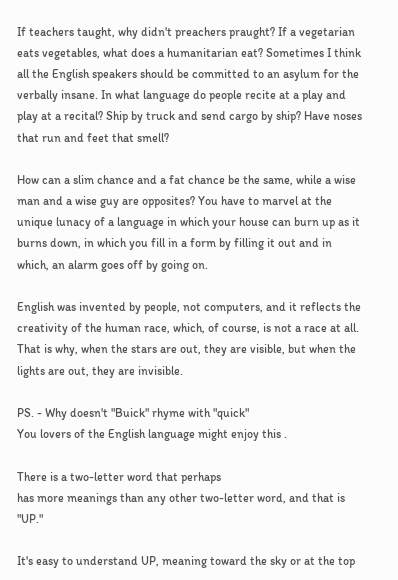If teachers taught, why didn't preachers praught? If a vegetarian eats vegetables, what does a humanitarian eat? Sometimes I think all the English speakers should be committed to an asylum for the verbally insane. In what language do people recite at a play and play at a recital? Ship by truck and send cargo by ship? Have noses that run and feet that smell?

How can a slim chance and a fat chance be the same, while a wise man and a wise guy are opposites? You have to marvel at the unique lunacy of a language in which your house can burn up as it burns down, in which you fill in a form by filling it out and in which, an alarm goes off by going on.

English was invented by people, not computers, and it reflects the creativity of the human race, which, of course, is not a race at all. That is why, when the stars are out, they are visible, but when the lights are out, they are invisible.

PS. - Why doesn't "Buick" rhyme with "quick"
You lovers of the English language might enjoy this .

There is a two-letter word that perhaps
has more meanings than any other two-letter word, and that is "UP."

It's easy to understand UP, meaning toward the sky or at the top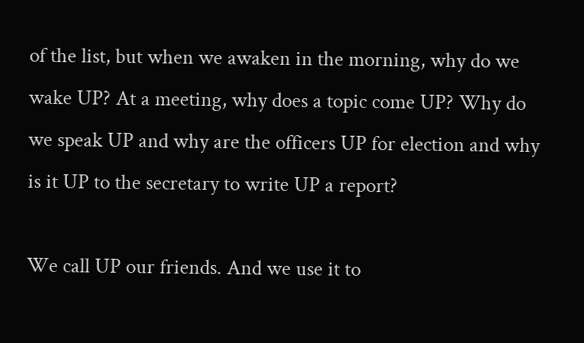of the list, but when we awaken in the morning, why do we wake UP? At a meeting, why does a topic come UP? Why do we speak UP and why are the officers UP for election and why is it UP to the secretary to write UP a report?

We call UP our friends. And we use it to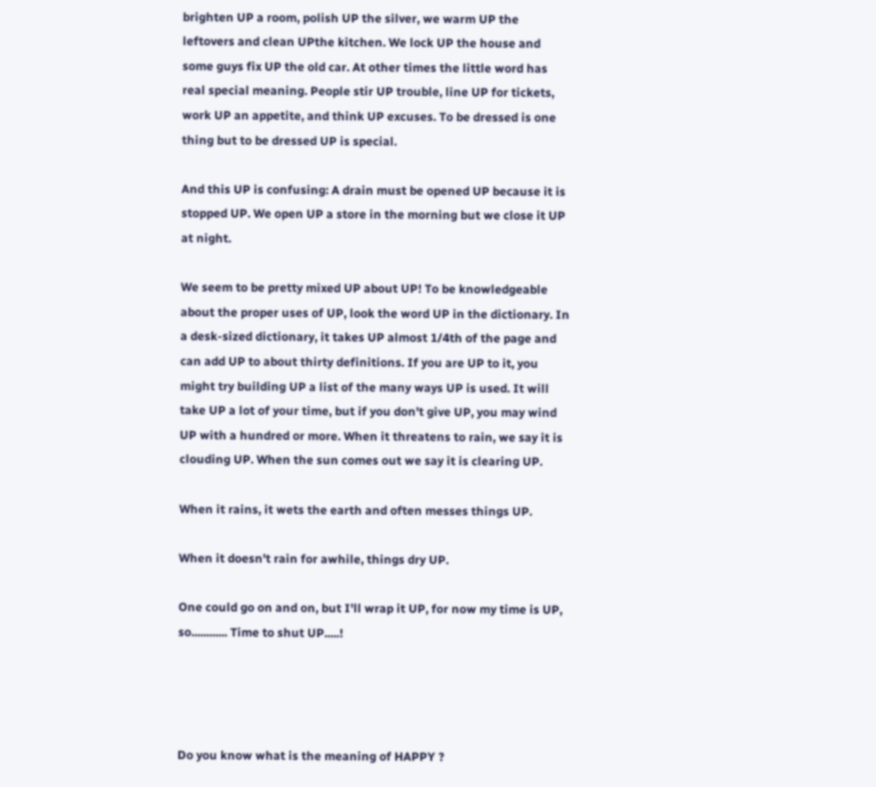brighten UP a room, polish UP the silver, we warm UP the leftovers and clean UPthe kitchen. We lock UP the house and some guys fix UP the old car. At other times the little word has real special meaning. People stir UP trouble, line UP for tickets, work UP an appetite, and think UP excuses. To be dressed is one thing but to be dressed UP is special.

And this UP is confusing: A drain must be opened UP because it is stopped UP. We open UP a store in the morning but we close it UP at night.

We seem to be pretty mixed UP about UP! To be knowledgeable about the proper uses of UP, look the word UP in the dictionary. In a desk-sized dictionary, it takes UP almost 1/4th of the page and can add UP to about thirty definitions. If you are UP to it, you might try building UP a list of the many ways UP is used. It will take UP a lot of your time, but if you don't give UP, you may wind UP with a hundred or more. When it threatens to rain, we say it is clouding UP. When the sun comes out we say it is clearing UP.

When it rains, it wets the earth and often messes things UP.

When it doesn't rain for awhile, things dry UP.

One could go on and on, but I'll wrap it UP, for now my time is UP, so............ Time to shut UP.....!




Do you know what is the meaning of HAPPY ?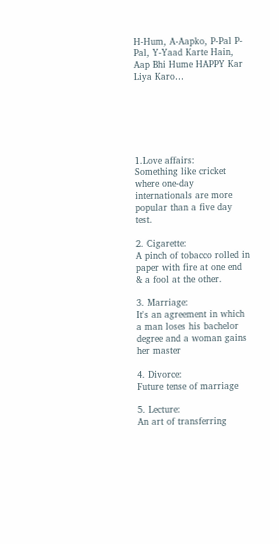H-Hum, A-Aapko, P-Pal P-Pal, Y-Yaad Karte Hain,
Aap Bhi Hume HAPPY Kar Liya Karo…






1.Love affairs:
Something like cricket where one-day internationals are more popular than a five day test.

2. Cigarette:
A pinch of tobacco rolled in paper with fire at one end & a fool at the other.

3. Marriage:
It's an agreement in which a man loses his bachelor degree and a woman gains her master

4. Divorce:
Future tense of marriage

5. Lecture:
An art of transferring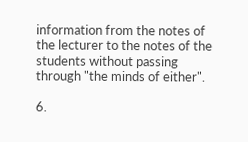information from the notes of the lecturer to the notes of the students without passing through "the minds of either".

6.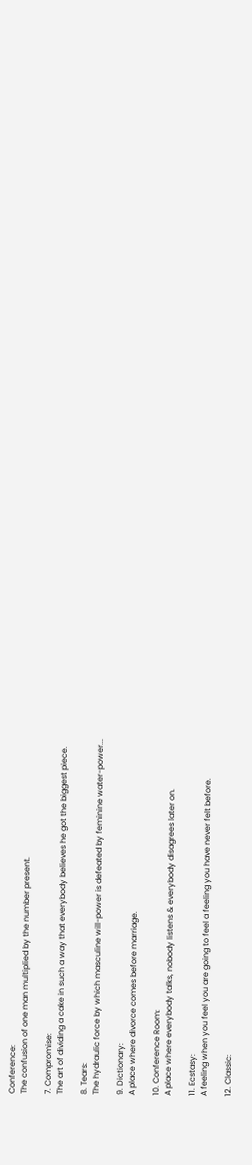Conference:
The confusion of one man multiplied by the number present.

7. Compromise:
The art of dividing a cake in such a way that everybody believes he got the biggest piece.

8. Tears:
The hydraulic force by which masculine will-power is defeated by feminine water-power...

9. Dictionary:
A place where divorce comes before marriage.

10. Conference Room:
A place where everybody talks, nobody listens & everybody disagrees later on.

11. Ecstasy:
A feeling when you feel you are going to feel a feeling you have never felt before.

12. Classic: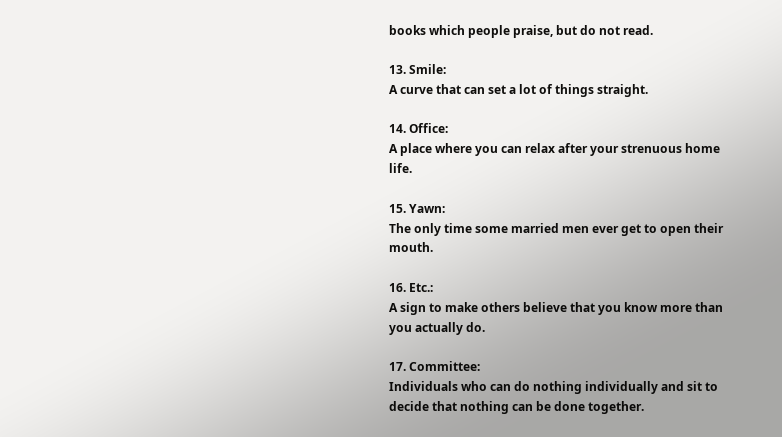books which people praise, but do not read.

13. Smile:
A curve that can set a lot of things straight.

14. Office:
A place where you can relax after your strenuous home life.

15. Yawn:
The only time some married men ever get to open their mouth.

16. Etc.:
A sign to make others believe that you know more than you actually do.

17. Committee:
Individuals who can do nothing individually and sit to decide that nothing can be done together.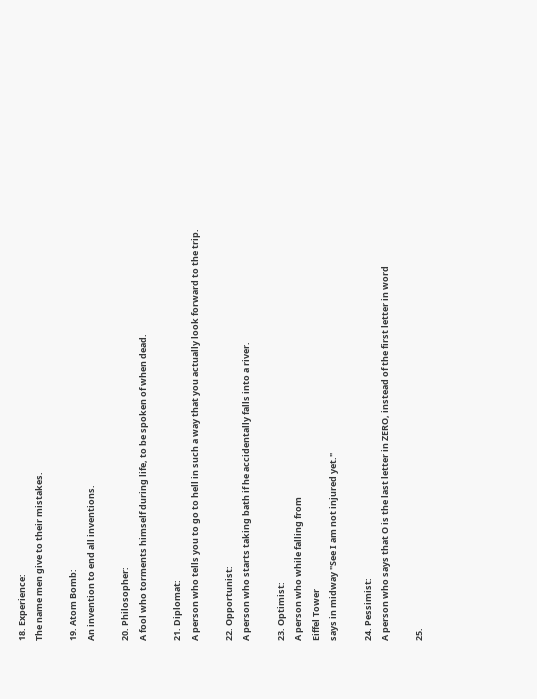18. Experience:
The name men give to their mistakes.

19. Atom Bomb:
An invention to end all inventions.

20. Philosopher:
A fool who torments himself during life, to be spoken of when dead.

21. Diplomat:
A person who tells you to go to hell in such a way that you actually look forward to the trip.

22. Opportunist:
A person who starts taking bath if he accidentally falls into a river.

23. Optimist:
A person who while falling from
Eiffel Tower
says in midway "See I am not injured yet."

24. Pessimist:
A person who says that O is the last letter in ZERO, instead of the first letter in word

25.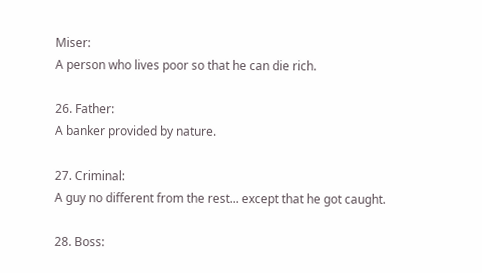Miser:
A person who lives poor so that he can die rich.

26. Father:
A banker provided by nature.

27. Criminal:
A guy no different from the rest... except that he got caught.

28. Boss: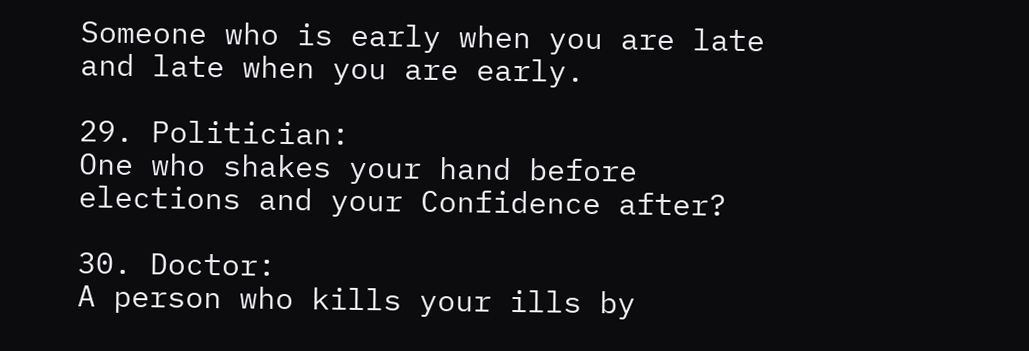Someone who is early when you are late and late when you are early.

29. Politician:
One who shakes your hand before elections and your Confidence after?

30. Doctor:
A person who kills your ills by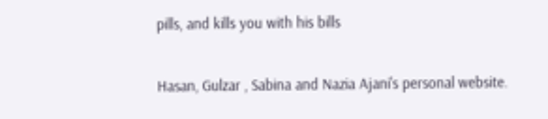pills, and kills you with his bills

Hasan, Gulzar , Sabina and Nazia Ajani's personal website.